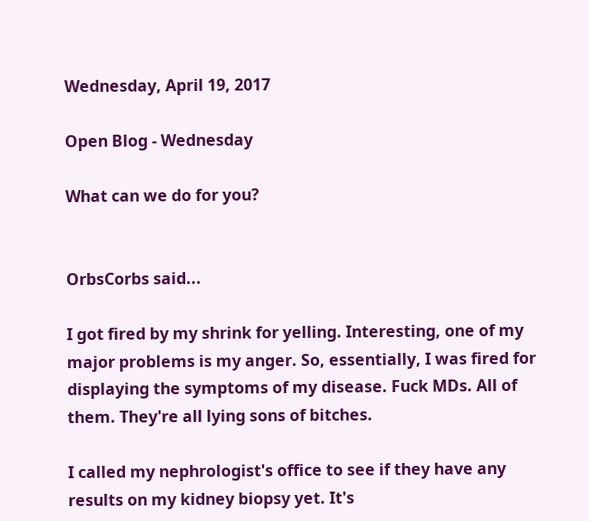Wednesday, April 19, 2017

Open Blog - Wednesday

What can we do for you?


OrbsCorbs said...

I got fired by my shrink for yelling. Interesting, one of my major problems is my anger. So, essentially, I was fired for displaying the symptoms of my disease. Fuck MDs. All of them. They're all lying sons of bitches.

I called my nephrologist's office to see if they have any results on my kidney biopsy yet. It's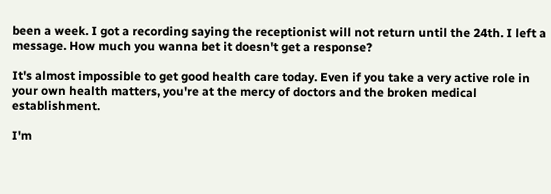been a week. I got a recording saying the receptionist will not return until the 24th. I left a message. How much you wanna bet it doesn't get a response?

It's almost impossible to get good health care today. Even if you take a very active role in your own health matters, you're at the mercy of doctors and the broken medical establishment.

I'm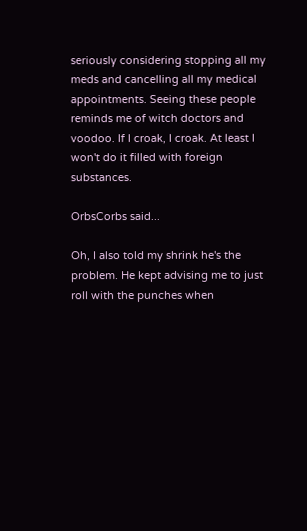seriously considering stopping all my meds and cancelling all my medical appointments. Seeing these people reminds me of witch doctors and voodoo. If I croak, I croak. At least I won't do it filled with foreign substances.

OrbsCorbs said...

Oh, I also told my shrink he's the problem. He kept advising me to just roll with the punches when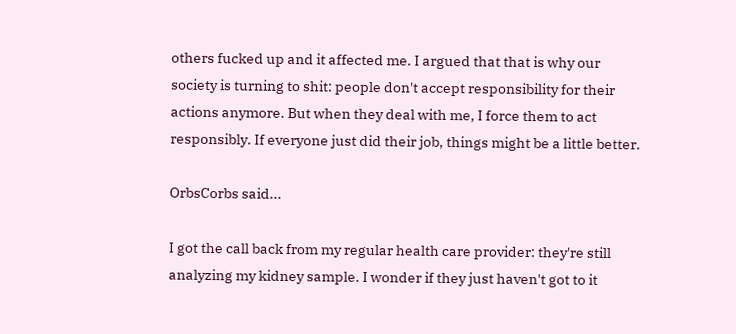others fucked up and it affected me. I argued that that is why our society is turning to shit: people don't accept responsibility for their actions anymore. But when they deal with me, I force them to act responsibly. If everyone just did their job, things might be a little better.

OrbsCorbs said...

I got the call back from my regular health care provider: they're still analyzing my kidney sample. I wonder if they just haven't got to it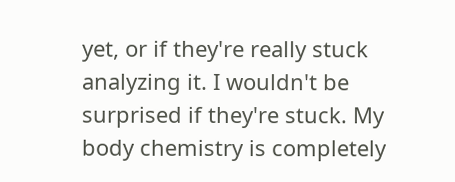yet, or if they're really stuck analyzing it. I wouldn't be surprised if they're stuck. My body chemistry is completely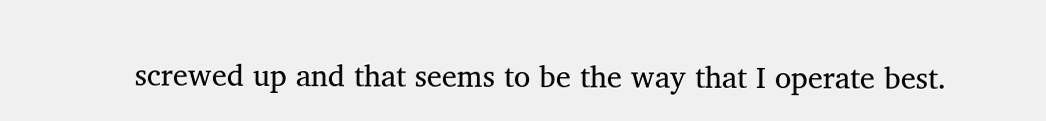screwed up and that seems to be the way that I operate best.